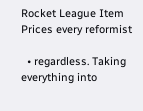Rocket League Item Prices every reformist

  • regardless. Taking everything into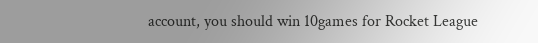account, you should win 10games for Rocket League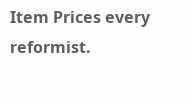Item Prices every reformist.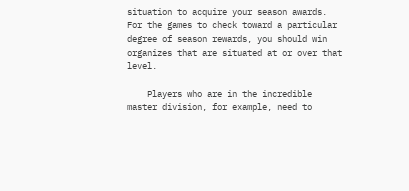situation to acquire your season awards. For the games to check toward a particular degree of season rewards, you should win organizes that are situated at or over that level.

    Players who are in the incredible master division, for example, need to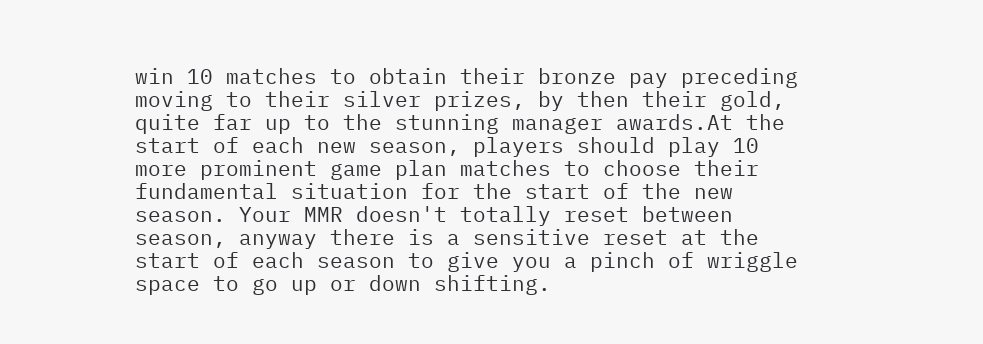win 10 matches to obtain their bronze pay preceding moving to their silver prizes, by then their gold, quite far up to the stunning manager awards.At the start of each new season, players should play 10 more prominent game plan matches to choose their fundamental situation for the start of the new season. Your MMR doesn't totally reset between season, anyway there is a sensitive reset at the start of each season to give you a pinch of wriggle space to go up or down shifting.